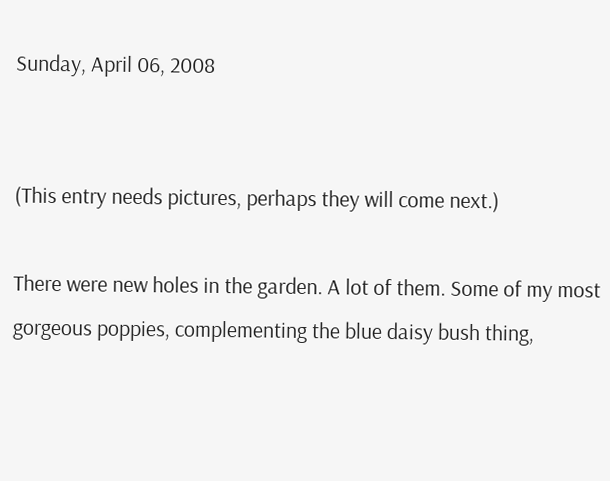Sunday, April 06, 2008


(This entry needs pictures, perhaps they will come next.)

There were new holes in the garden. A lot of them. Some of my most gorgeous poppies, complementing the blue daisy bush thing,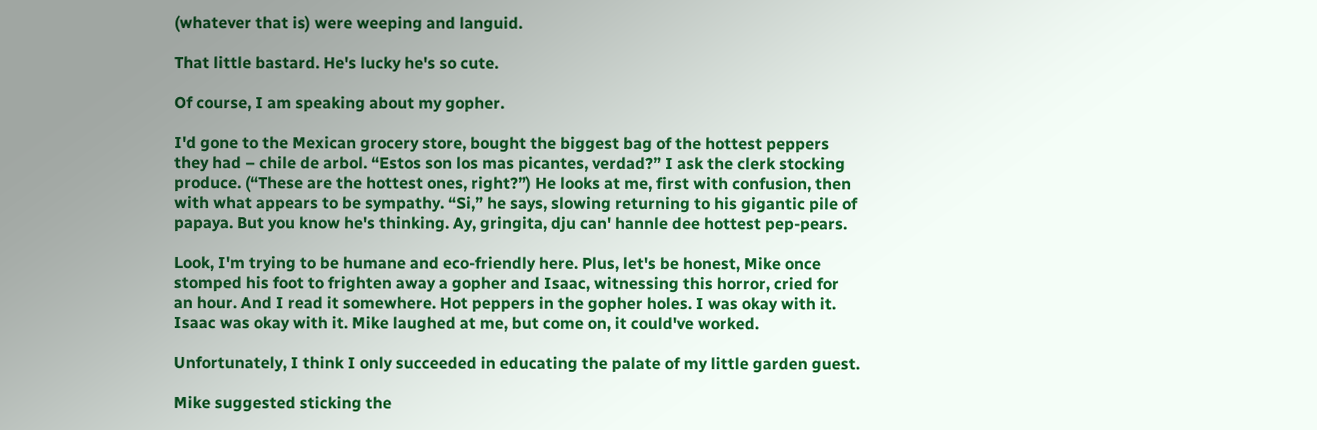(whatever that is) were weeping and languid.

That little bastard. He's lucky he's so cute.

Of course, I am speaking about my gopher.

I'd gone to the Mexican grocery store, bought the biggest bag of the hottest peppers they had – chile de arbol. “Estos son los mas picantes, verdad?” I ask the clerk stocking produce. (“These are the hottest ones, right?”) He looks at me, first with confusion, then with what appears to be sympathy. “Si,” he says, slowing returning to his gigantic pile of papaya. But you know he's thinking. Ay, gringita, dju can' hannle dee hottest pep-pears.

Look, I'm trying to be humane and eco-friendly here. Plus, let's be honest, Mike once stomped his foot to frighten away a gopher and Isaac, witnessing this horror, cried for an hour. And I read it somewhere. Hot peppers in the gopher holes. I was okay with it. Isaac was okay with it. Mike laughed at me, but come on, it could've worked.

Unfortunately, I think I only succeeded in educating the palate of my little garden guest.

Mike suggested sticking the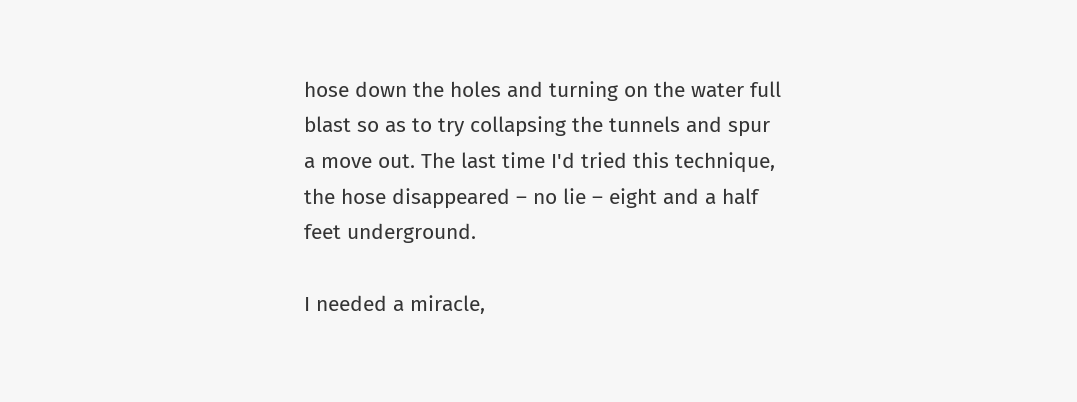hose down the holes and turning on the water full blast so as to try collapsing the tunnels and spur a move out. The last time I'd tried this technique, the hose disappeared – no lie – eight and a half feet underground.

I needed a miracle,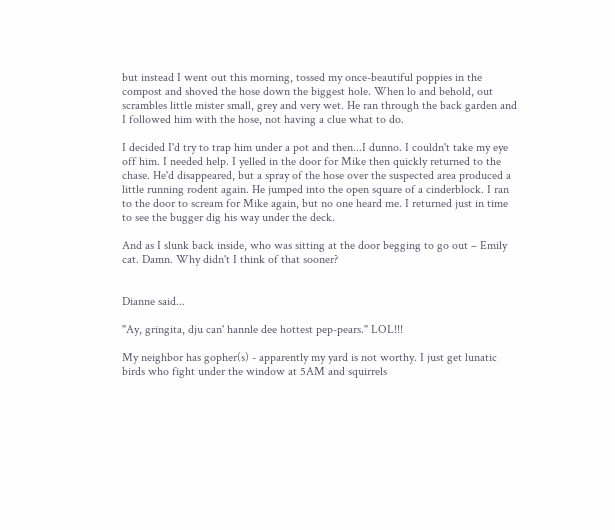but instead I went out this morning, tossed my once-beautiful poppies in the compost and shoved the hose down the biggest hole. When lo and behold, out scrambles little mister small, grey and very wet. He ran through the back garden and I followed him with the hose, not having a clue what to do.

I decided I'd try to trap him under a pot and then...I dunno. I couldn't take my eye off him. I needed help. I yelled in the door for Mike then quickly returned to the chase. He'd disappeared, but a spray of the hose over the suspected area produced a little running rodent again. He jumped into the open square of a cinderblock. I ran to the door to scream for Mike again, but no one heard me. I returned just in time to see the bugger dig his way under the deck.

And as I slunk back inside, who was sitting at the door begging to go out – Emily cat. Damn. Why didn't I think of that sooner?


Dianne said...

"Ay, gringita, dju can' hannle dee hottest pep-pears." LOL!!!

My neighbor has gopher(s) - apparently my yard is not worthy. I just get lunatic birds who fight under the window at 5AM and squirrels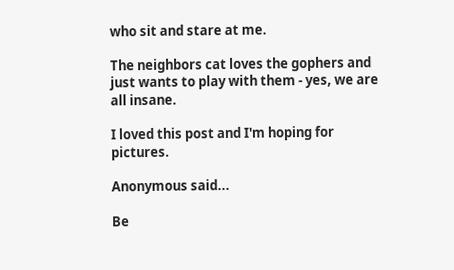who sit and stare at me.

The neighbors cat loves the gophers and just wants to play with them - yes, we are all insane.

I loved this post and I'm hoping for pictures.

Anonymous said...

Be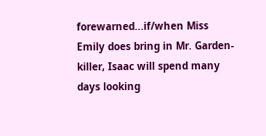forewarned...if/when Miss Emily does bring in Mr. Garden-killer, Isaac will spend many days looking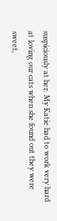suspiciously at her. My Katie had to work very hard at loving our cats when she found out they were sweet,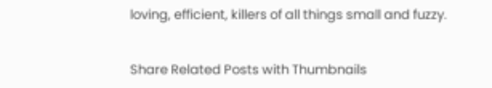loving, efficient, killers of all things small and fuzzy.


Share Related Posts with Thumbnails